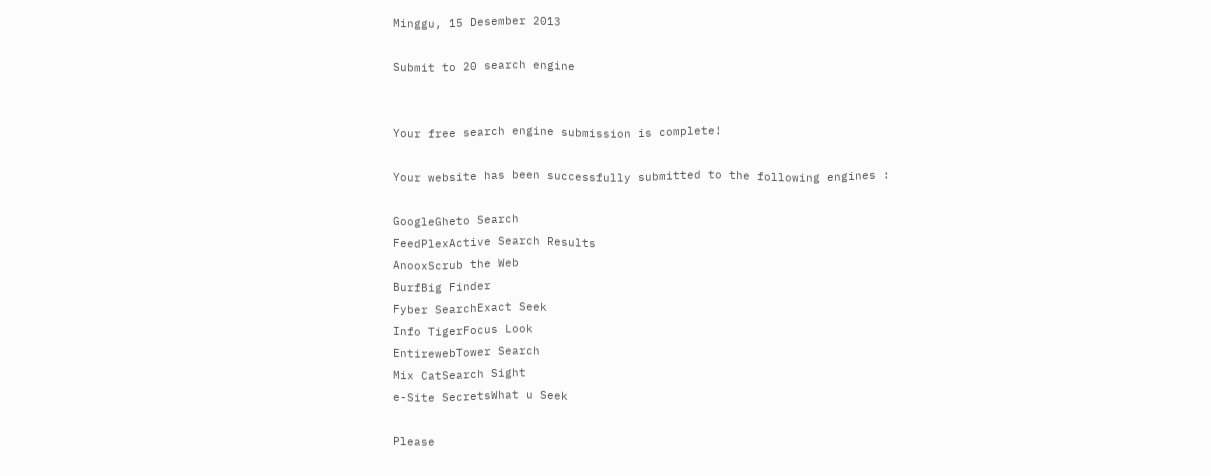Minggu, 15 Desember 2013

Submit to 20 search engine


Your free search engine submission is complete!

Your website has been successfully submitted to the following engines :

GoogleGheto Search
FeedPlexActive Search Results
AnooxScrub the Web
BurfBig Finder
Fyber SearchExact Seek
Info TigerFocus Look
EntirewebTower Search
Mix CatSearch Sight
e-Site SecretsWhat u Seek

Please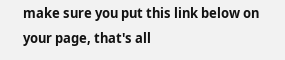make sure you put this link below on your page, that's all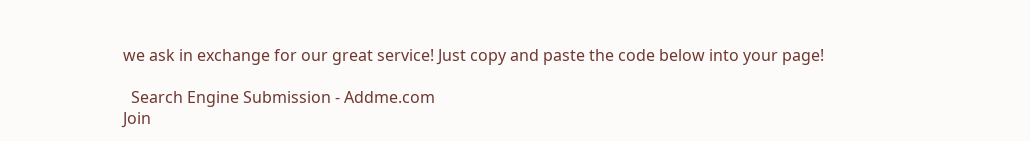we ask in exchange for our great service! Just copy and paste the code below into your page!

  Search Engine Submission - Addme.com
Join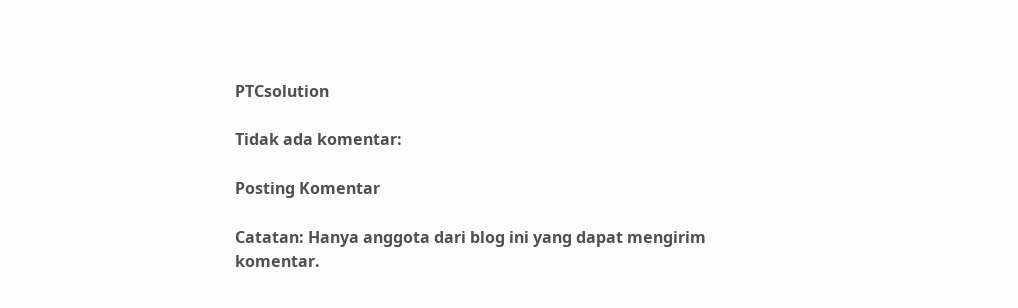PTCsolution

Tidak ada komentar:

Posting Komentar

Catatan: Hanya anggota dari blog ini yang dapat mengirim komentar.